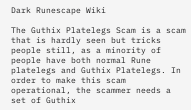Dark Runescape Wiki

The Guthix Platelegs Scam is a scam that is hardly seen but tricks people still, as a minority of people have both normal Rune platelegs and Guthix Platelegs. In order to make this scam operational, the scammer needs a set of Guthix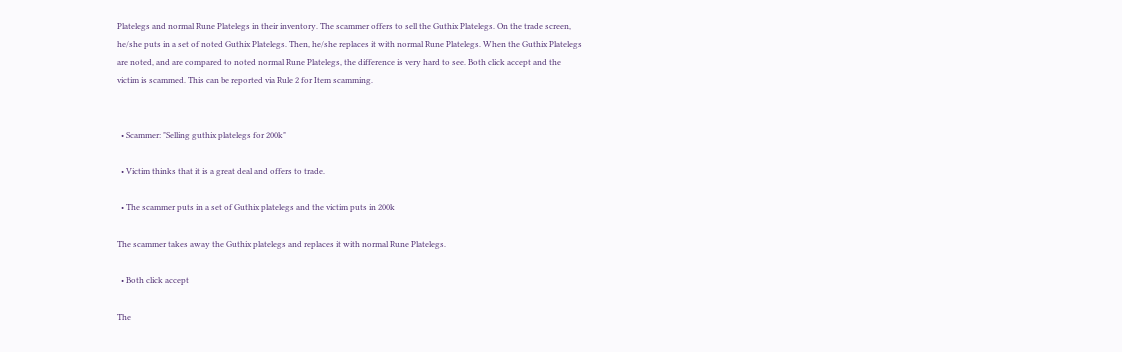Platelegs and normal Rune Platelegs in their inventory. The scammer offers to sell the Guthix Platelegs. On the trade screen, he/she puts in a set of noted Guthix Platelegs. Then, he/she replaces it with normal Rune Platelegs. When the Guthix Platelegs are noted, and are compared to noted normal Rune Platelegs, the difference is very hard to see. Both click accept and the victim is scammed. This can be reported via Rule 2 for Item scamming.


  • Scammer: "Selling guthix platelegs for 200k"

  • Victim thinks that it is a great deal and offers to trade.

  • The scammer puts in a set of Guthix platelegs and the victim puts in 200k

The scammer takes away the Guthix platelegs and replaces it with normal Rune Platelegs.

  • Both click accept

The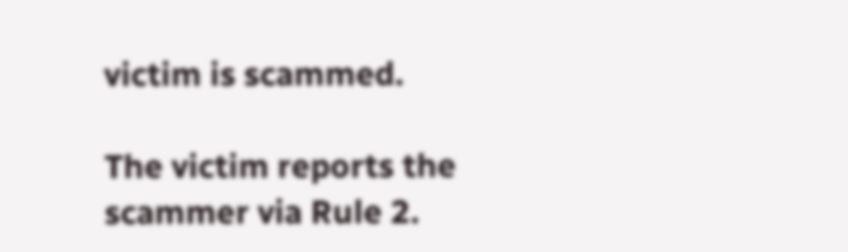victim is scammed.

The victim reports the scammer via Rule 2.